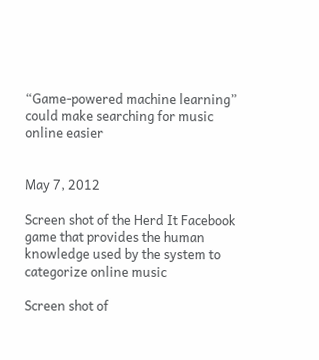“Game-powered machine learning” could make searching for music online easier


May 7, 2012

Screen shot of the Herd It Facebook game that provides the human knowledge used by the system to categorize online music

Screen shot of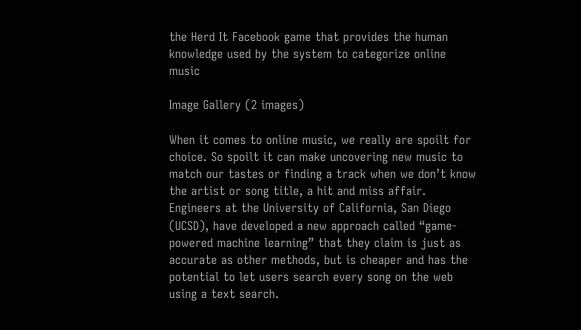the Herd It Facebook game that provides the human knowledge used by the system to categorize online music

Image Gallery (2 images)

When it comes to online music, we really are spoilt for choice. So spoilt it can make uncovering new music to match our tastes or finding a track when we don’t know the artist or song title, a hit and miss affair. Engineers at the University of California, San Diego (UCSD), have developed a new approach called “game-powered machine learning” that they claim is just as accurate as other methods, but is cheaper and has the potential to let users search every song on the web using a text search.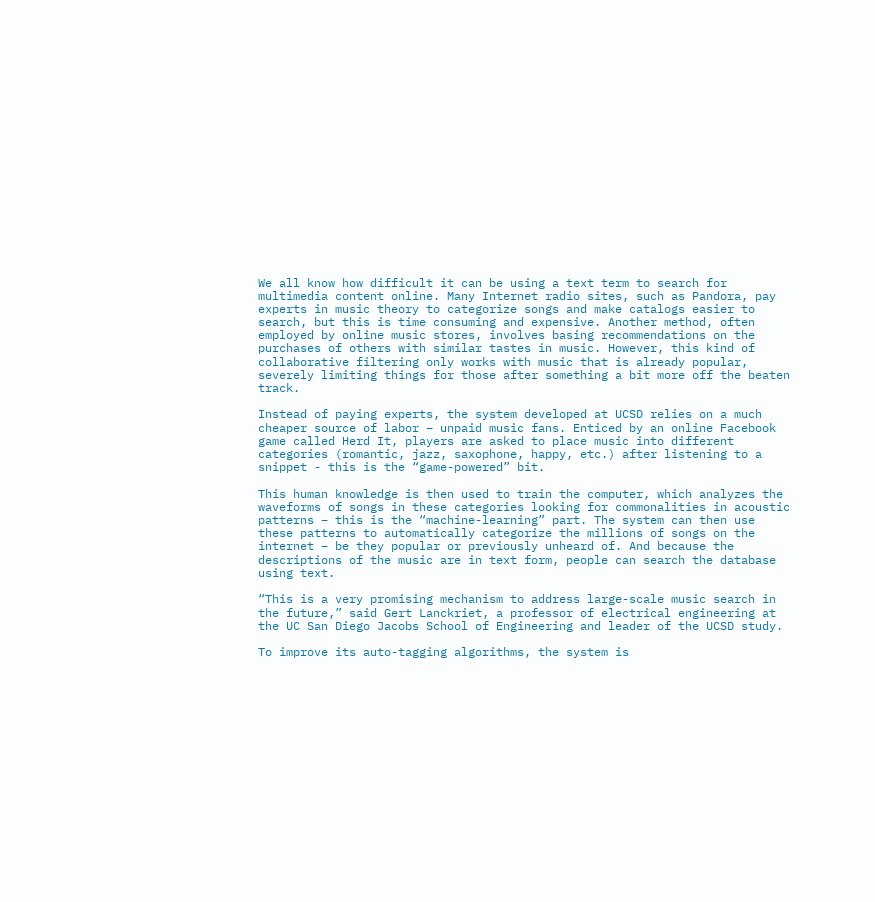We all know how difficult it can be using a text term to search for multimedia content online. Many Internet radio sites, such as Pandora, pay experts in music theory to categorize songs and make catalogs easier to search, but this is time consuming and expensive. Another method, often employed by online music stores, involves basing recommendations on the purchases of others with similar tastes in music. However, this kind of collaborative filtering only works with music that is already popular, severely limiting things for those after something a bit more off the beaten track.

Instead of paying experts, the system developed at UCSD relies on a much cheaper source of labor – unpaid music fans. Enticed by an online Facebook game called Herd It, players are asked to place music into different categories (romantic, jazz, saxophone, happy, etc.) after listening to a snippet - this is the “game-powered” bit.

This human knowledge is then used to train the computer, which analyzes the waveforms of songs in these categories looking for commonalities in acoustic patterns – this is the “machine-learning” part. The system can then use these patterns to automatically categorize the millions of songs on the internet – be they popular or previously unheard of. And because the descriptions of the music are in text form, people can search the database using text.

“This is a very promising mechanism to address large-scale music search in the future,” said Gert Lanckriet, a professor of electrical engineering at the UC San Diego Jacobs School of Engineering and leader of the UCSD study.

To improve its auto-tagging algorithms, the system is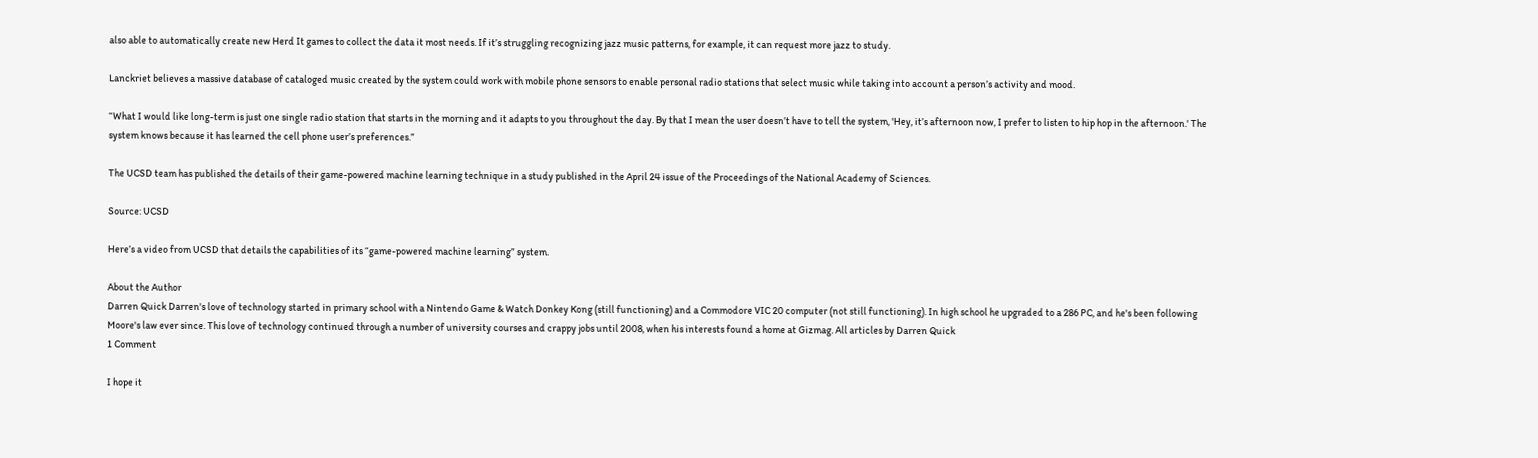also able to automatically create new Herd It games to collect the data it most needs. If it’s struggling recognizing jazz music patterns, for example, it can request more jazz to study.

Lanckriet believes a massive database of cataloged music created by the system could work with mobile phone sensors to enable personal radio stations that select music while taking into account a person’s activity and mood.

“What I would like long-term is just one single radio station that starts in the morning and it adapts to you throughout the day. By that I mean the user doesn’t have to tell the system, 'Hey, it’s afternoon now, I prefer to listen to hip hop in the afternoon.' The system knows because it has learned the cell phone user’s preferences.”

The UCSD team has published the details of their game-powered machine learning technique in a study published in the April 24 issue of the Proceedings of the National Academy of Sciences.

Source: UCSD

Here’s a video from UCSD that details the capabilities of its “game-powered machine learning” system.

About the Author
Darren Quick Darren's love of technology started in primary school with a Nintendo Game & Watch Donkey Kong (still functioning) and a Commodore VIC 20 computer (not still functioning). In high school he upgraded to a 286 PC, and he's been following Moore's law ever since. This love of technology continued through a number of university courses and crappy jobs until 2008, when his interests found a home at Gizmag. All articles by Darren Quick
1 Comment

I hope it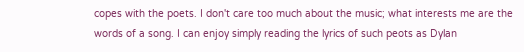copes with the poets. I don't care too much about the music; what interests me are the words of a song. I can enjoy simply reading the lyrics of such peots as Dylan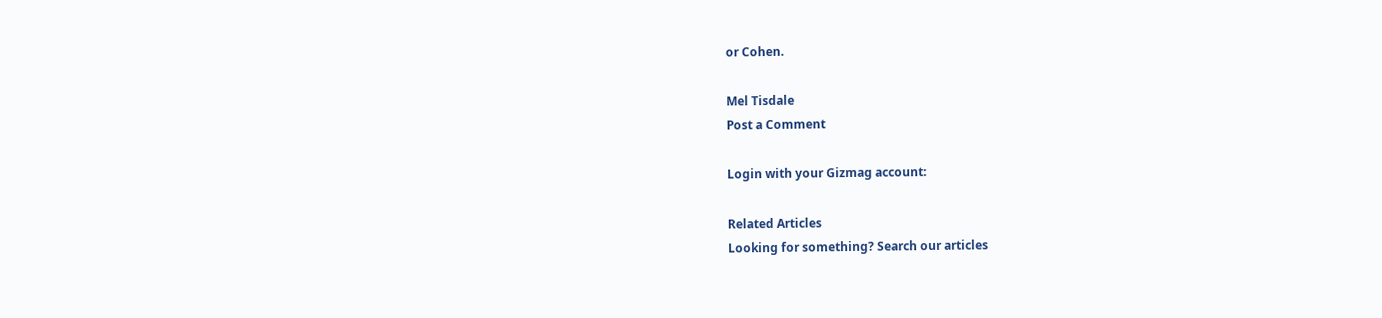or Cohen.

Mel Tisdale
Post a Comment

Login with your Gizmag account:

Related Articles
Looking for something? Search our articles